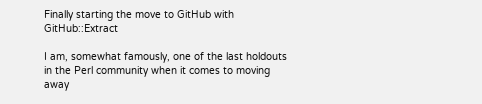Finally starting the move to GitHub with GitHub::Extract

I am, somewhat famously, one of the last holdouts in the Perl community when it comes to moving away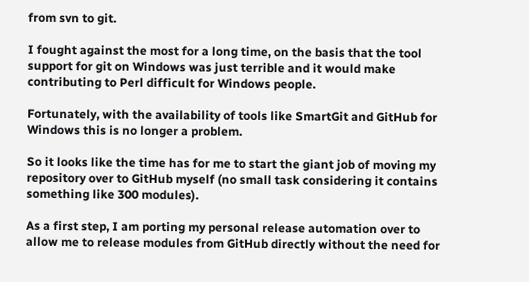from svn to git.

I fought against the most for a long time, on the basis that the tool support for git on Windows was just terrible and it would make contributing to Perl difficult for Windows people.

Fortunately, with the availability of tools like SmartGit and GitHub for Windows this is no longer a problem.

So it looks like the time has for me to start the giant job of moving my repository over to GitHub myself (no small task considering it contains something like 300 modules).

As a first step, I am porting my personal release automation over to allow me to release modules from GitHub directly without the need for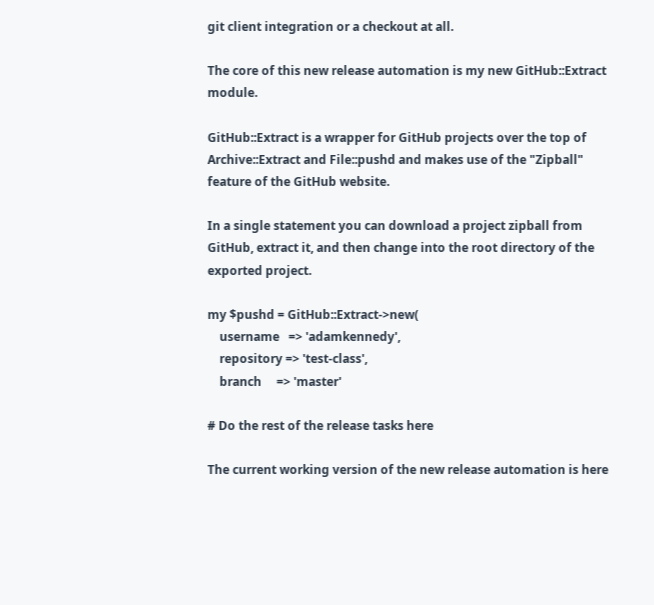git client integration or a checkout at all.

The core of this new release automation is my new GitHub::Extract module.

GitHub::Extract is a wrapper for GitHub projects over the top of Archive::Extract and File::pushd and makes use of the "Zipball" feature of the GitHub website.

In a single statement you can download a project zipball from GitHub, extract it, and then change into the root directory of the exported project.

my $pushd = GitHub::Extract->new(
    username   => 'adamkennedy',
    repository => 'test-class',
    branch     => 'master'

# Do the rest of the release tasks here

The current working version of the new release automation is here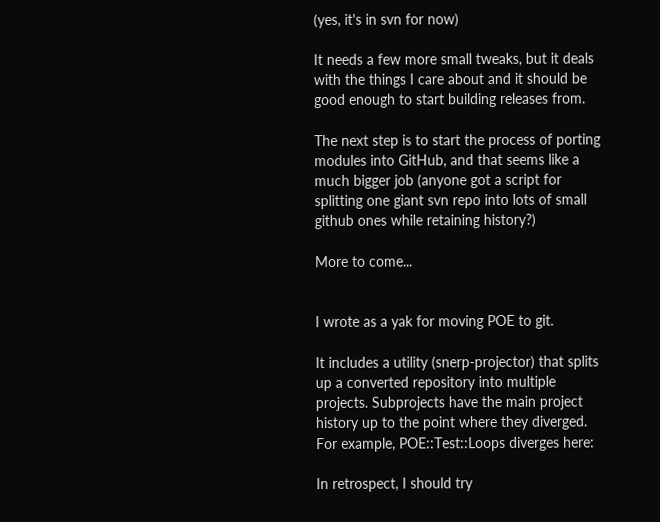(yes, it's in svn for now)

It needs a few more small tweaks, but it deals with the things I care about and it should be good enough to start building releases from.

The next step is to start the process of porting modules into GitHub, and that seems like a much bigger job (anyone got a script for splitting one giant svn repo into lots of small github ones while retaining history?)

More to come...


I wrote as a yak for moving POE to git.

It includes a utility (snerp-projector) that splits up a converted repository into multiple projects. Subprojects have the main project history up to the point where they diverged. For example, POE::Test::Loops diverges here:

In retrospect, I should try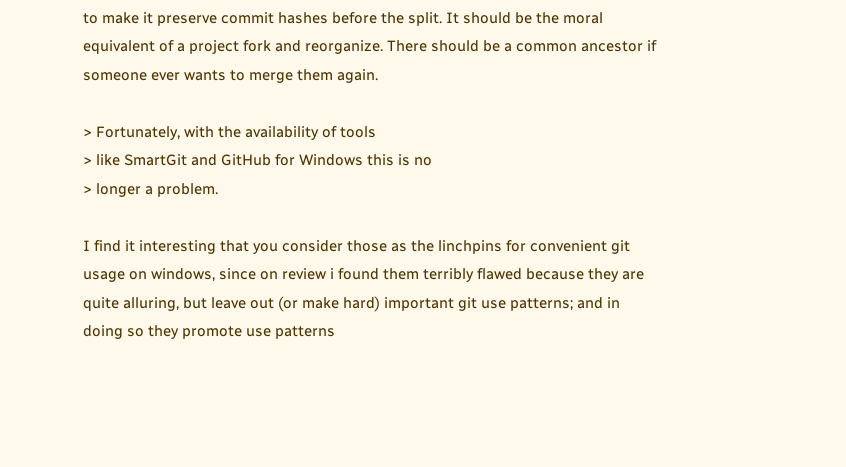to make it preserve commit hashes before the split. It should be the moral equivalent of a project fork and reorganize. There should be a common ancestor if someone ever wants to merge them again.

> Fortunately, with the availability of tools
> like SmartGit and GitHub for Windows this is no
> longer a problem.

I find it interesting that you consider those as the linchpins for convenient git usage on windows, since on review i found them terribly flawed because they are quite alluring, but leave out (or make hard) important git use patterns; and in doing so they promote use patterns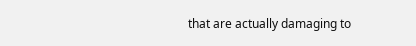that are actually damaging to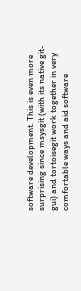software development. This is even more surprising since msysgit (with its native git-gui) and tortoisegit work together in very comfortable ways and aid software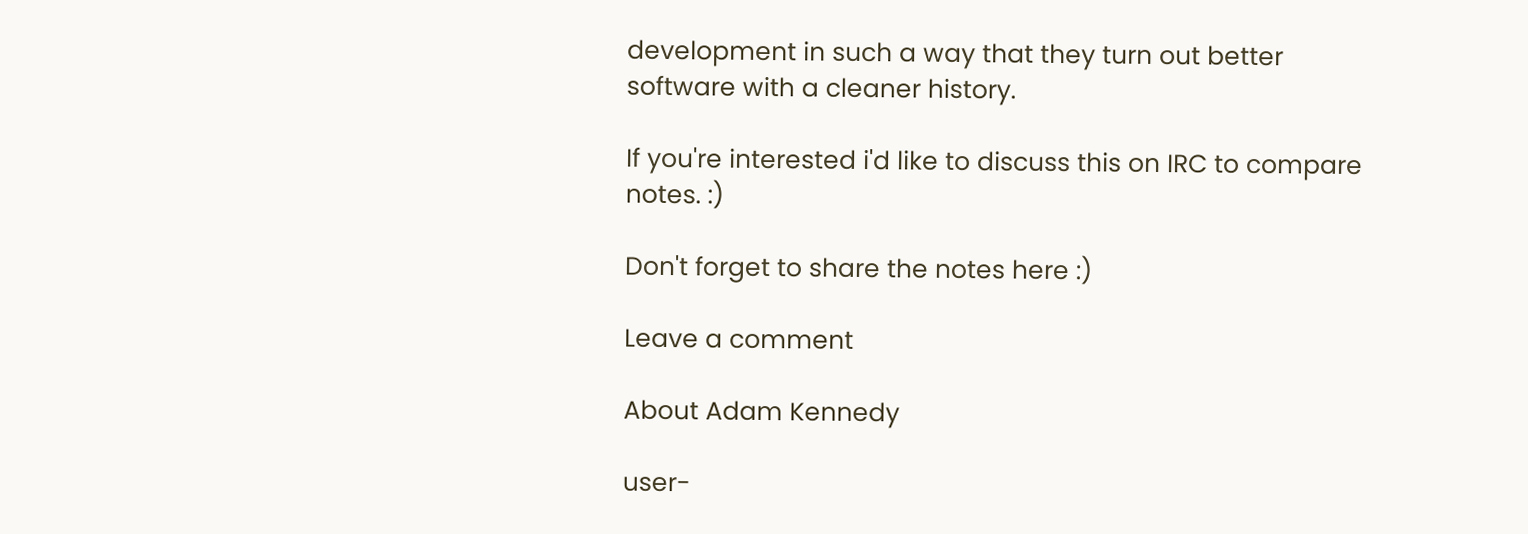development in such a way that they turn out better software with a cleaner history.

If you're interested i'd like to discuss this on IRC to compare notes. :)

Don't forget to share the notes here :)

Leave a comment

About Adam Kennedy

user-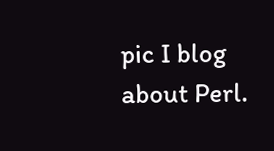pic I blog about Perl.